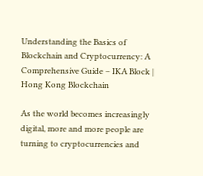Understanding the Basics of Blockchain and Cryptocurrency: A Comprehensive Guide – IKA Block | Hong Kong Blockchain

As the world becomes increasingly digital, more and more people are turning to cryptocurrencies and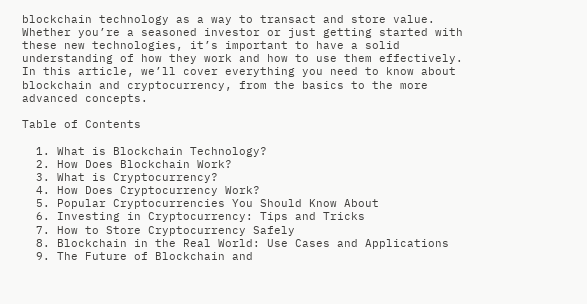blockchain technology as a way to transact and store value. Whether you’re a seasoned investor or just getting started with these new technologies, it’s important to have a solid understanding of how they work and how to use them effectively. In this article, we’ll cover everything you need to know about blockchain and cryptocurrency, from the basics to the more advanced concepts.

Table of Contents

  1. What is Blockchain Technology?
  2. How Does Blockchain Work?
  3. What is Cryptocurrency?
  4. How Does Cryptocurrency Work?
  5. Popular Cryptocurrencies You Should Know About
  6. Investing in Cryptocurrency: Tips and Tricks
  7. How to Store Cryptocurrency Safely
  8. Blockchain in the Real World: Use Cases and Applications
  9. The Future of Blockchain and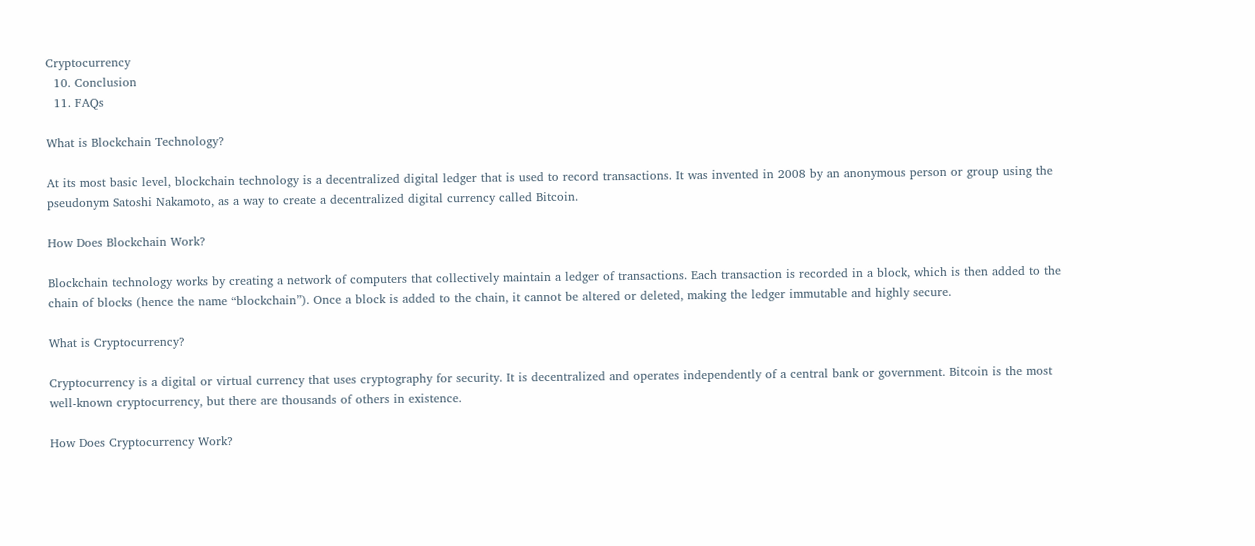Cryptocurrency
  10. Conclusion
  11. FAQs

What is Blockchain Technology?

At its most basic level, blockchain technology is a decentralized digital ledger that is used to record transactions. It was invented in 2008 by an anonymous person or group using the pseudonym Satoshi Nakamoto, as a way to create a decentralized digital currency called Bitcoin.

How Does Blockchain Work?

Blockchain technology works by creating a network of computers that collectively maintain a ledger of transactions. Each transaction is recorded in a block, which is then added to the chain of blocks (hence the name “blockchain”). Once a block is added to the chain, it cannot be altered or deleted, making the ledger immutable and highly secure.

What is Cryptocurrency?

Cryptocurrency is a digital or virtual currency that uses cryptography for security. It is decentralized and operates independently of a central bank or government. Bitcoin is the most well-known cryptocurrency, but there are thousands of others in existence.

How Does Cryptocurrency Work?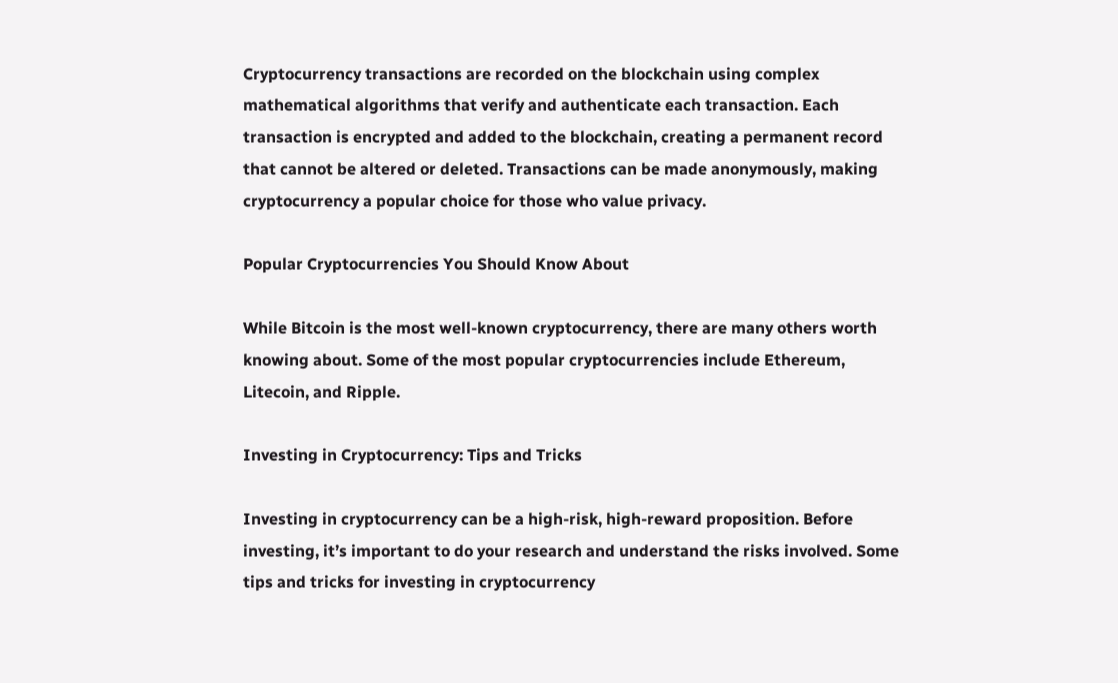Cryptocurrency transactions are recorded on the blockchain using complex mathematical algorithms that verify and authenticate each transaction. Each transaction is encrypted and added to the blockchain, creating a permanent record that cannot be altered or deleted. Transactions can be made anonymously, making cryptocurrency a popular choice for those who value privacy.

Popular Cryptocurrencies You Should Know About

While Bitcoin is the most well-known cryptocurrency, there are many others worth knowing about. Some of the most popular cryptocurrencies include Ethereum, Litecoin, and Ripple.

Investing in Cryptocurrency: Tips and Tricks

Investing in cryptocurrency can be a high-risk, high-reward proposition. Before investing, it’s important to do your research and understand the risks involved. Some tips and tricks for investing in cryptocurrency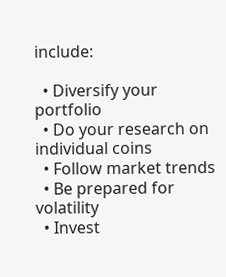include:

  • Diversify your portfolio
  • Do your research on individual coins
  • Follow market trends
  • Be prepared for volatility
  • Invest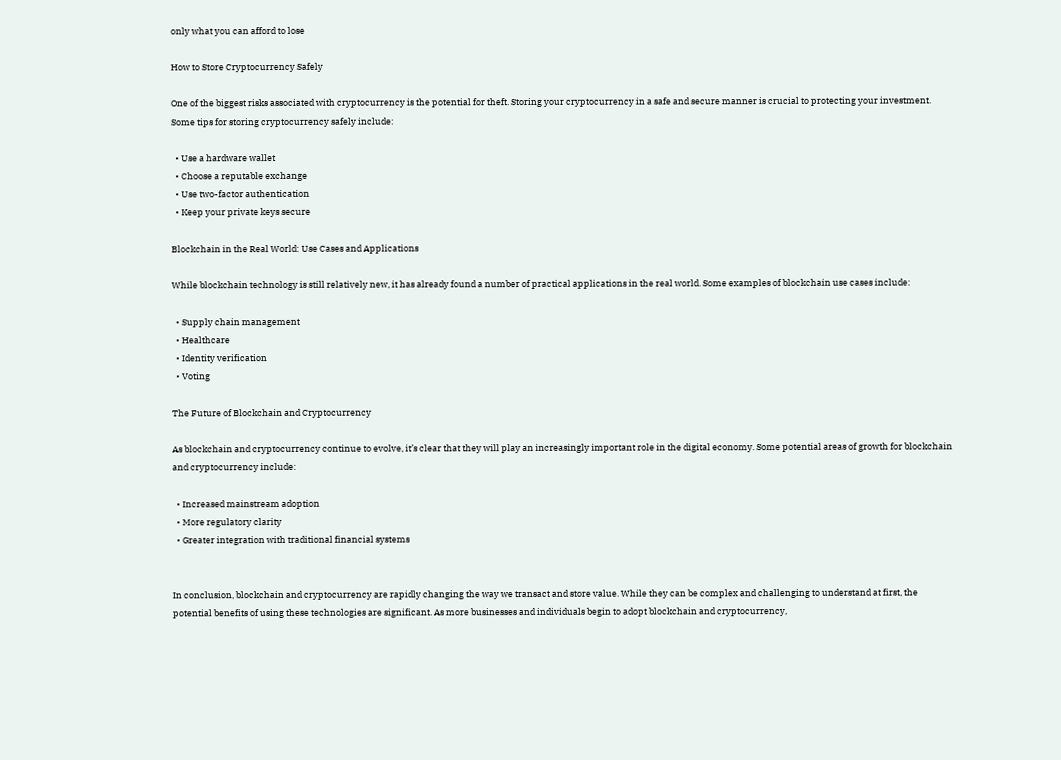only what you can afford to lose

How to Store Cryptocurrency Safely

One of the biggest risks associated with cryptocurrency is the potential for theft. Storing your cryptocurrency in a safe and secure manner is crucial to protecting your investment. Some tips for storing cryptocurrency safely include:

  • Use a hardware wallet
  • Choose a reputable exchange
  • Use two-factor authentication
  • Keep your private keys secure

Blockchain in the Real World: Use Cases and Applications

While blockchain technology is still relatively new, it has already found a number of practical applications in the real world. Some examples of blockchain use cases include:

  • Supply chain management
  • Healthcare
  • Identity verification
  • Voting

The Future of Blockchain and Cryptocurrency

As blockchain and cryptocurrency continue to evolve, it’s clear that they will play an increasingly important role in the digital economy. Some potential areas of growth for blockchain and cryptocurrency include:

  • Increased mainstream adoption
  • More regulatory clarity
  • Greater integration with traditional financial systems


In conclusion, blockchain and cryptocurrency are rapidly changing the way we transact and store value. While they can be complex and challenging to understand at first, the potential benefits of using these technologies are significant. As more businesses and individuals begin to adopt blockchain and cryptocurrency,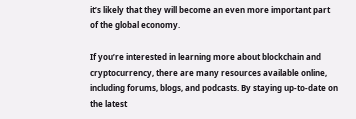it’s likely that they will become an even more important part of the global economy.

If you’re interested in learning more about blockchain and cryptocurrency, there are many resources available online, including forums, blogs, and podcasts. By staying up-to-date on the latest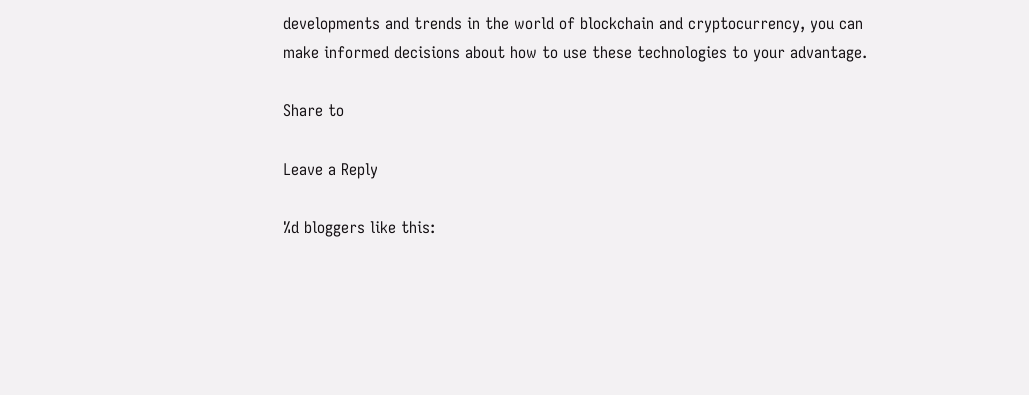developments and trends in the world of blockchain and cryptocurrency, you can make informed decisions about how to use these technologies to your advantage.

Share to

Leave a Reply

%d bloggers like this: